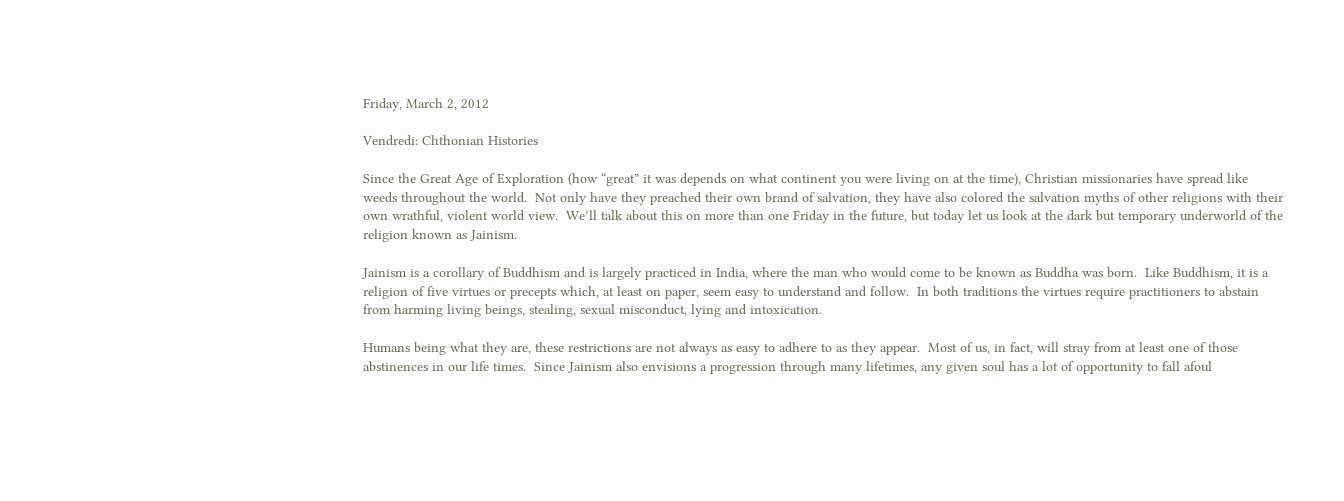Friday, March 2, 2012

Vendredi: Chthonian Histories

Since the Great Age of Exploration (how “great” it was depends on what continent you were living on at the time), Christian missionaries have spread like weeds throughout the world.  Not only have they preached their own brand of salvation, they have also colored the salvation myths of other religions with their own wrathful, violent world view.  We’ll talk about this on more than one Friday in the future, but today let us look at the dark but temporary underworld of the religion known as Jainism.

Jainism is a corollary of Buddhism and is largely practiced in India, where the man who would come to be known as Buddha was born.  Like Buddhism, it is a religion of five virtues or precepts which, at least on paper, seem easy to understand and follow.  In both traditions the virtues require practitioners to abstain from harming living beings, stealing, sexual misconduct, lying and intoxication.

Humans being what they are, these restrictions are not always as easy to adhere to as they appear.  Most of us, in fact, will stray from at least one of those abstinences in our life times.  Since Jainism also envisions a progression through many lifetimes, any given soul has a lot of opportunity to fall afoul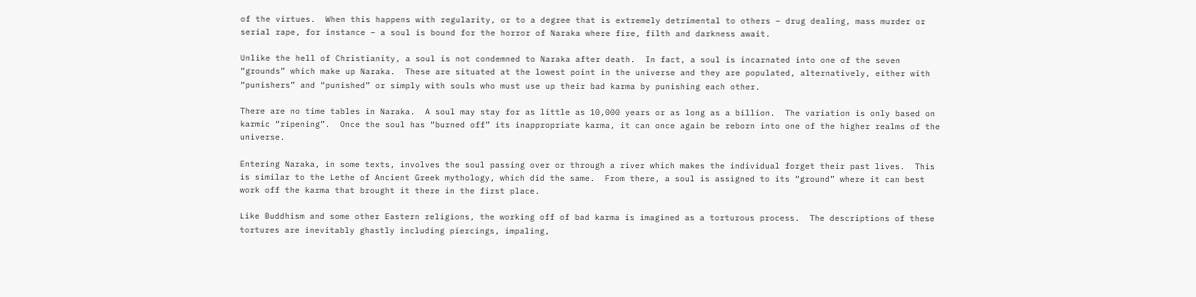of the virtues.  When this happens with regularity, or to a degree that is extremely detrimental to others – drug dealing, mass murder or serial rape, for instance – a soul is bound for the horror of Naraka where fire, filth and darkness await.

Unlike the hell of Christianity, a soul is not condemned to Naraka after death.  In fact, a soul is incarnated into one of the seven “grounds” which make up Naraka.  These are situated at the lowest point in the universe and they are populated, alternatively, either with “punishers” and “punished” or simply with souls who must use up their bad karma by punishing each other.

There are no time tables in Naraka.  A soul may stay for as little as 10,000 years or as long as a billion.  The variation is only based on karmic “ripening”.  Once the soul has “burned off” its inappropriate karma, it can once again be reborn into one of the higher realms of the universe.

Entering Naraka, in some texts, involves the soul passing over or through a river which makes the individual forget their past lives.  This is similar to the Lethe of Ancient Greek mythology, which did the same.  From there, a soul is assigned to its “ground” where it can best work off the karma that brought it there in the first place.

Like Buddhism and some other Eastern religions, the working off of bad karma is imagined as a torturous process.  The descriptions of these tortures are inevitably ghastly including piercings, impaling,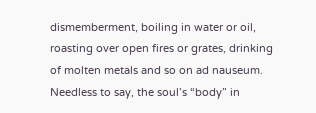dismemberment, boiling in water or oil, roasting over open fires or grates, drinking of molten metals and so on ad nauseum.  Needless to say, the soul’s “body” in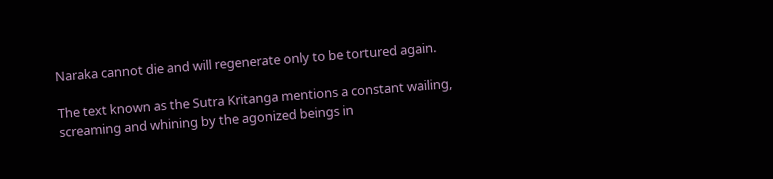Naraka cannot die and will regenerate only to be tortured again.

The text known as the Sutra Kritanga mentions a constant wailing, screaming and whining by the agonized beings in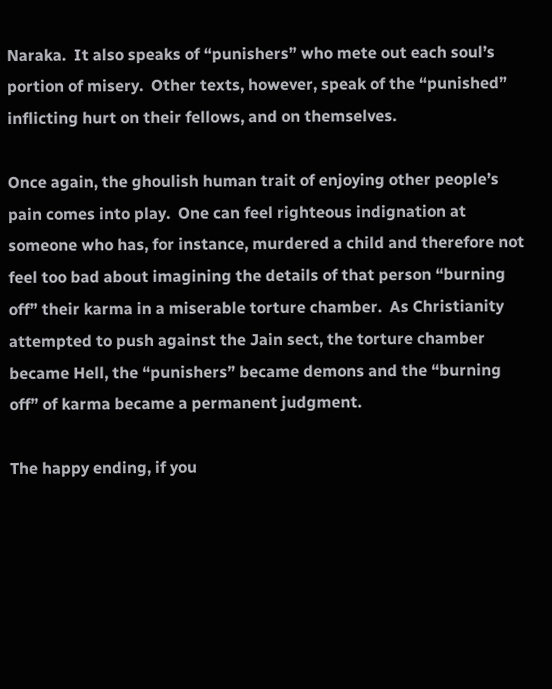Naraka.  It also speaks of “punishers” who mete out each soul’s portion of misery.  Other texts, however, speak of the “punished” inflicting hurt on their fellows, and on themselves.

Once again, the ghoulish human trait of enjoying other people’s pain comes into play.  One can feel righteous indignation at someone who has, for instance, murdered a child and therefore not feel too bad about imagining the details of that person “burning off” their karma in a miserable torture chamber.  As Christianity attempted to push against the Jain sect, the torture chamber became Hell, the “punishers” became demons and the “burning off” of karma became a permanent judgment.

The happy ending, if you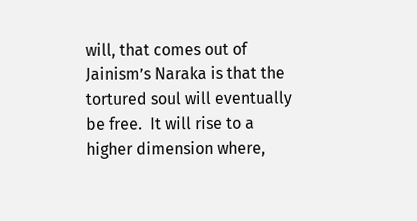will, that comes out of Jainism’s Naraka is that the tortured soul will eventually be free.  It will rise to a higher dimension where,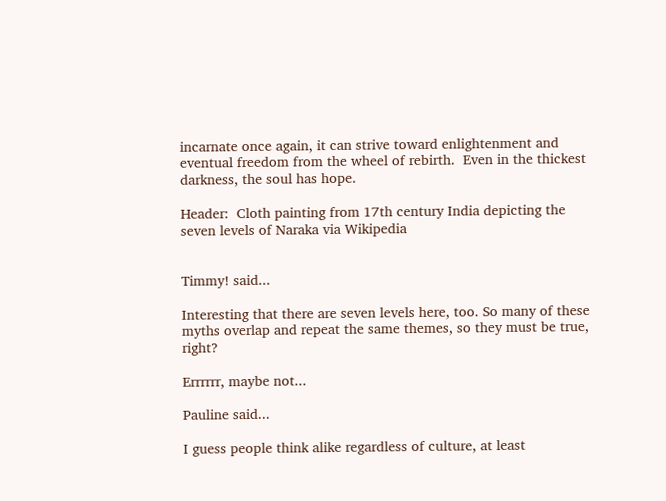incarnate once again, it can strive toward enlightenment and eventual freedom from the wheel of rebirth.  Even in the thickest darkness, the soul has hope.

Header:  Cloth painting from 17th century India depicting the seven levels of Naraka via Wikipedia


Timmy! said...

Interesting that there are seven levels here, too. So many of these myths overlap and repeat the same themes, so they must be true, right?

Errrrrr, maybe not...

Pauline said...

I guess people think alike regardless of culture, at least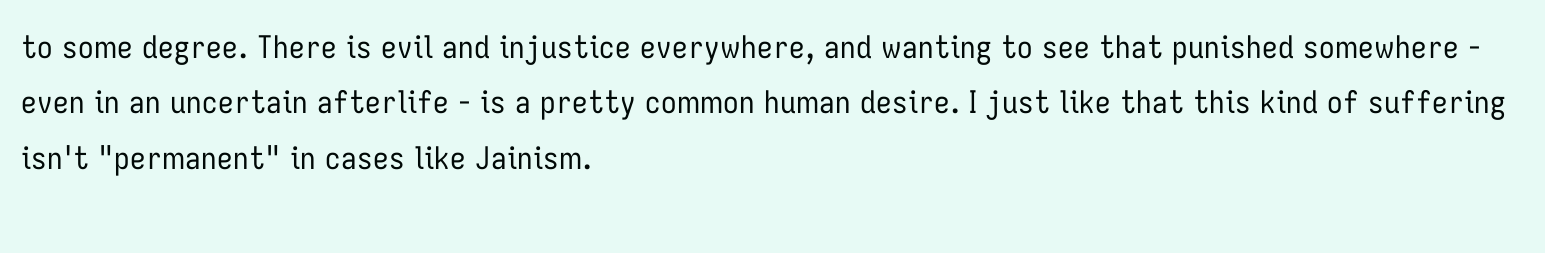to some degree. There is evil and injustice everywhere, and wanting to see that punished somewhere - even in an uncertain afterlife - is a pretty common human desire. I just like that this kind of suffering isn't "permanent" in cases like Jainism.